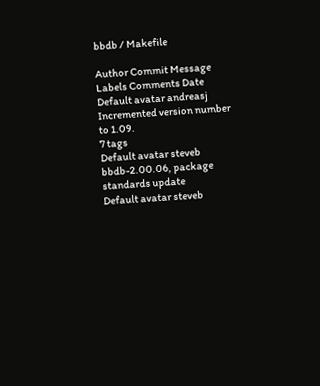bbdb / Makefile

Author Commit Message Labels Comments Date
Default avatar andreasj
Incremented version number to 1.09.
7 tags
Default avatar steveb
bbdb-2.00.06, package standards update
Default avatar steveb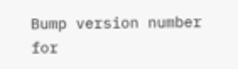Bump version number for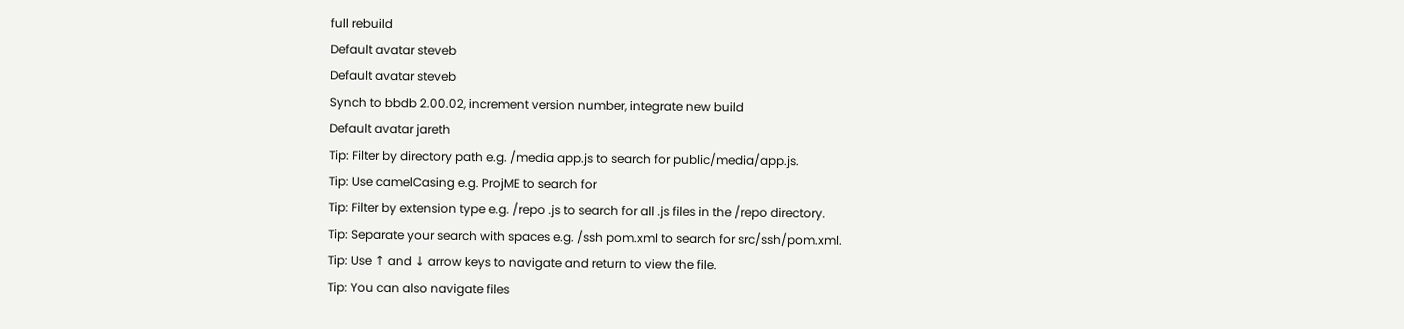full rebuild
Default avatar steveb
Default avatar steveb
Synch to bbdb 2.00.02, increment version number, integrate new build
Default avatar jareth
Tip: Filter by directory path e.g. /media app.js to search for public/media/app.js.
Tip: Use camelCasing e.g. ProjME to search for
Tip: Filter by extension type e.g. /repo .js to search for all .js files in the /repo directory.
Tip: Separate your search with spaces e.g. /ssh pom.xml to search for src/ssh/pom.xml.
Tip: Use ↑ and ↓ arrow keys to navigate and return to view the file.
Tip: You can also navigate files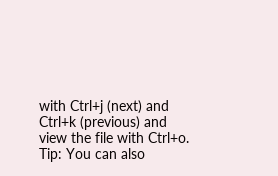with Ctrl+j (next) and Ctrl+k (previous) and view the file with Ctrl+o.
Tip: You can also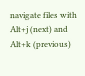navigate files with Alt+j (next) and Alt+k (previous)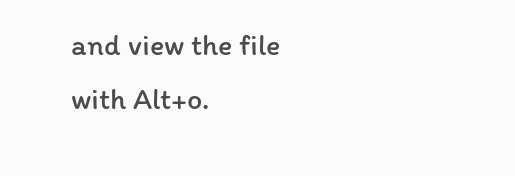and view the file with Alt+o.